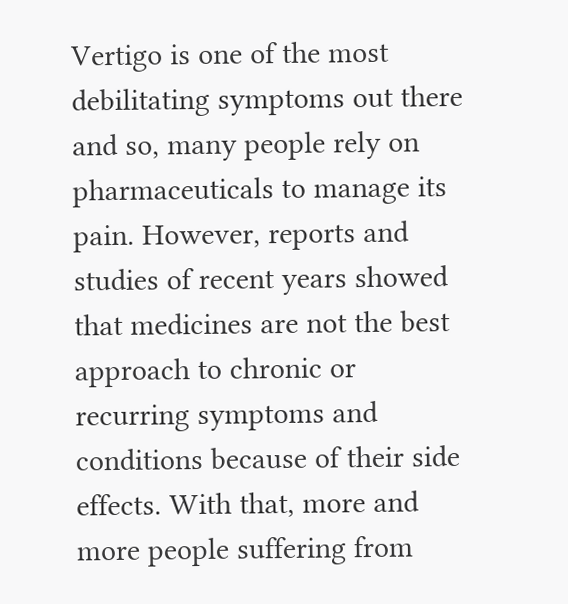Vertigo is one of the most debilitating symptoms out there and so, many people rely on pharmaceuticals to manage its pain. However, reports and studies of recent years showed that medicines are not the best approach to chronic or recurring symptoms and conditions because of their side effects. With that, more and more people suffering from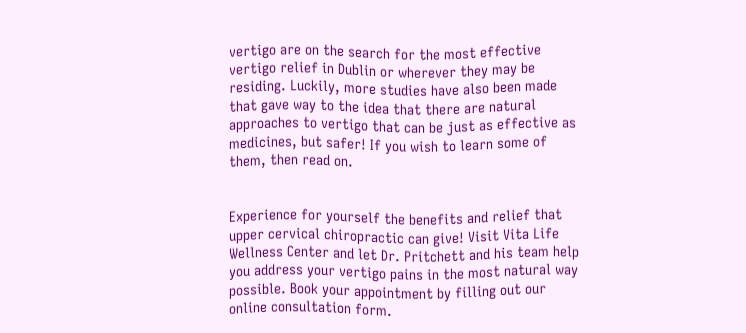vertigo are on the search for the most effective vertigo relief in Dublin or wherever they may be residing. Luckily, more studies have also been made that gave way to the idea that there are natural approaches to vertigo that can be just as effective as medicines, but safer! If you wish to learn some of them, then read on.


Experience for yourself the benefits and relief that upper cervical chiropractic can give! Visit Vita Life Wellness Center and let Dr. Pritchett and his team help you address your vertigo pains in the most natural way possible. Book your appointment by filling out our online consultation form.